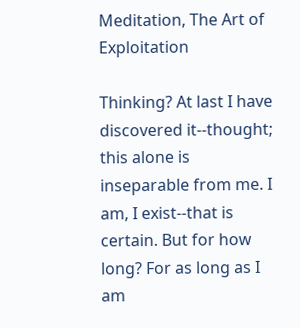Meditation, The Art of Exploitation

Thinking? At last I have discovered it--thought; this alone is inseparable from me. I am, I exist--that is certain. But for how long? For as long as I am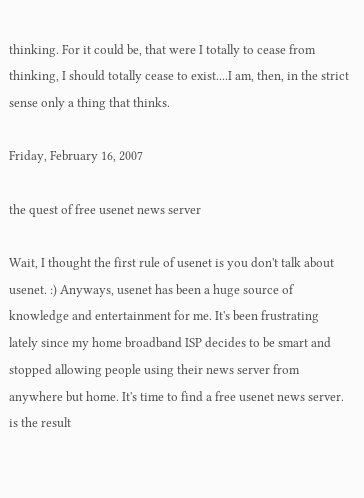thinking. For it could be, that were I totally to cease from thinking, I should totally cease to exist....I am, then, in the strict sense only a thing that thinks.

Friday, February 16, 2007

the quest of free usenet news server

Wait, I thought the first rule of usenet is you don't talk about usenet. :) Anyways, usenet has been a huge source of knowledge and entertainment for me. It's been frustrating lately since my home broadband ISP decides to be smart and stopped allowing people using their news server from anywhere but home. It's time to find a free usenet news server. is the result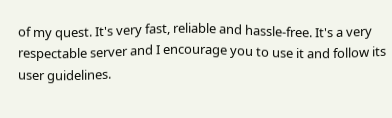of my quest. It's very fast, reliable and hassle-free. It's a very respectable server and I encourage you to use it and follow its user guidelines.